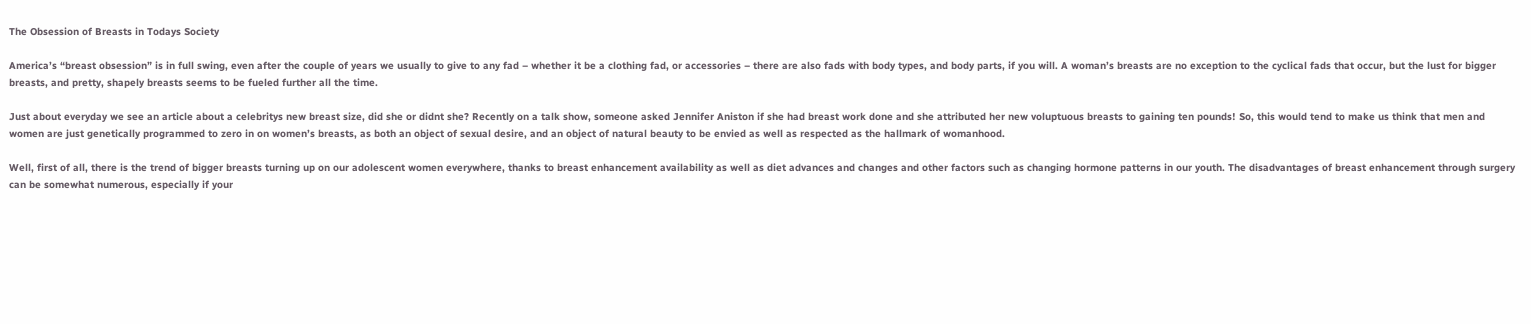The Obsession of Breasts in Todays Society

America’s “breast obsession” is in full swing, even after the couple of years we usually to give to any fad – whether it be a clothing fad, or accessories – there are also fads with body types, and body parts, if you will. A woman’s breasts are no exception to the cyclical fads that occur, but the lust for bigger breasts, and pretty, shapely breasts seems to be fueled further all the time.

Just about everyday we see an article about a celebritys new breast size, did she or didnt she? Recently on a talk show, someone asked Jennifer Aniston if she had breast work done and she attributed her new voluptuous breasts to gaining ten pounds! So, this would tend to make us think that men and women are just genetically programmed to zero in on women’s breasts, as both an object of sexual desire, and an object of natural beauty to be envied as well as respected as the hallmark of womanhood.

Well, first of all, there is the trend of bigger breasts turning up on our adolescent women everywhere, thanks to breast enhancement availability as well as diet advances and changes and other factors such as changing hormone patterns in our youth. The disadvantages of breast enhancement through surgery can be somewhat numerous, especially if your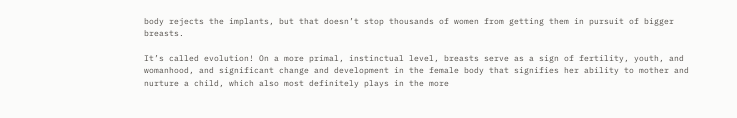body rejects the implants, but that doesn’t stop thousands of women from getting them in pursuit of bigger breasts.

It’s called evolution! On a more primal, instinctual level, breasts serve as a sign of fertility, youth, and womanhood, and significant change and development in the female body that signifies her ability to mother and nurture a child, which also most definitely plays in the more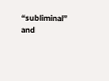“subliminal” and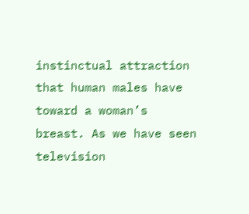instinctual attraction that human males have toward a woman’s breast. As we have seen television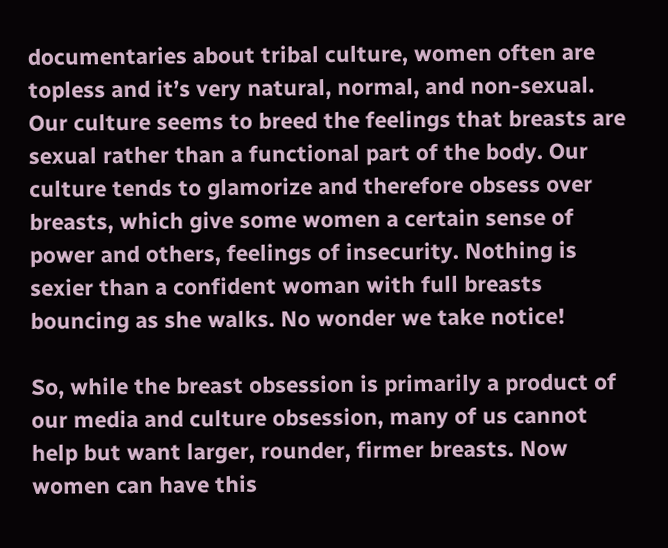documentaries about tribal culture, women often are topless and it’s very natural, normal, and non-sexual. Our culture seems to breed the feelings that breasts are sexual rather than a functional part of the body. Our culture tends to glamorize and therefore obsess over breasts, which give some women a certain sense of power and others, feelings of insecurity. Nothing is sexier than a confident woman with full breasts bouncing as she walks. No wonder we take notice!

So, while the breast obsession is primarily a product of our media and culture obsession, many of us cannot help but want larger, rounder, firmer breasts. Now women can have this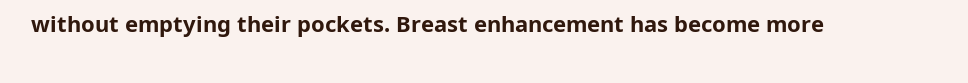without emptying their pockets. Breast enhancement has become more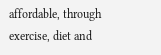affordable, through exercise, diet and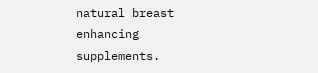natural breast enhancing supplements.